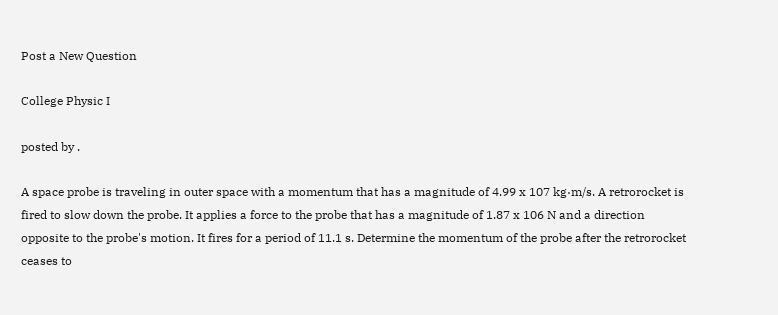Post a New Question

College Physic I

posted by .

A space probe is traveling in outer space with a momentum that has a magnitude of 4.99 x 107 kg·m/s. A retrorocket is fired to slow down the probe. It applies a force to the probe that has a magnitude of 1.87 x 106 N and a direction opposite to the probe's motion. It fires for a period of 11.1 s. Determine the momentum of the probe after the retrorocket ceases to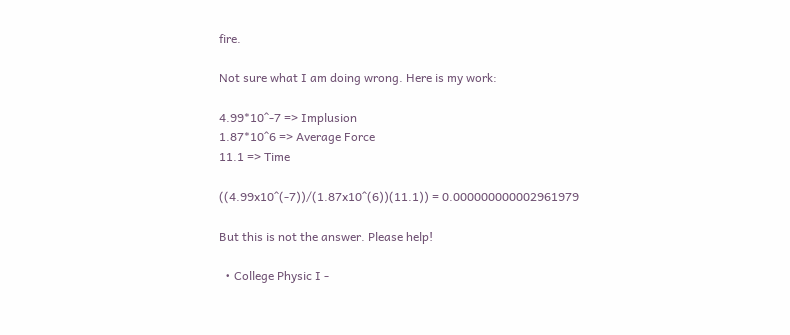fire.

Not sure what I am doing wrong. Here is my work:

4.99*10^-7 => Implusion
1.87*10^6 => Average Force
11.1 => Time

((4.99x10^(-7))/(1.87x10^(6))(11.1)) = 0.000000000002961979

But this is not the answer. Please help!

  • College Physic I -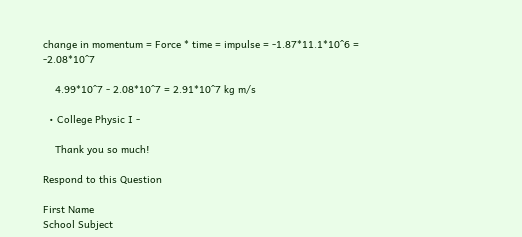change in momentum = Force * time = impulse = -1.87*11.1*10^6 = -2.08*10^7

    4.99*10^7 - 2.08*10^7 = 2.91*10^7 kg m/s

  • College Physic I -

    Thank you so much!

Respond to this Question

First Name
School Subject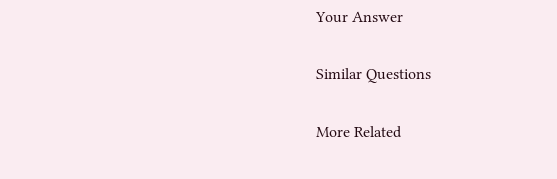Your Answer

Similar Questions

More Related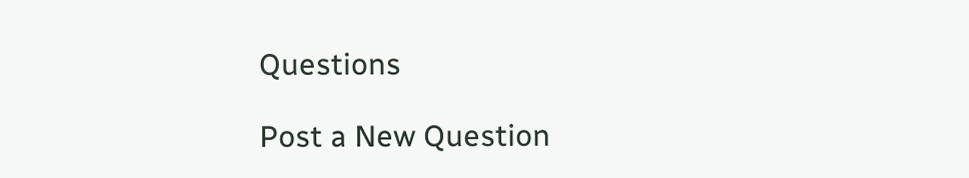Questions

Post a New Question